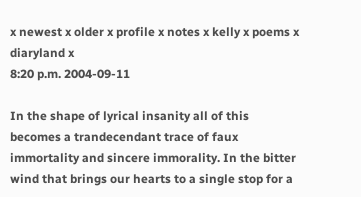x newest x older x profile x notes x kelly x poems x diaryland x
8:20 p.m. 2004-09-11

In the shape of lyrical insanity all of this becomes a trandecendant trace of faux immortality and sincere immorality. In the bitter wind that brings our hearts to a single stop for a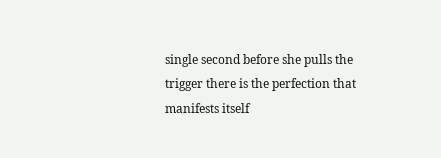single second before she pulls the trigger there is the perfection that manifests itself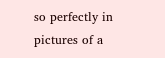so perfectly in pictures of a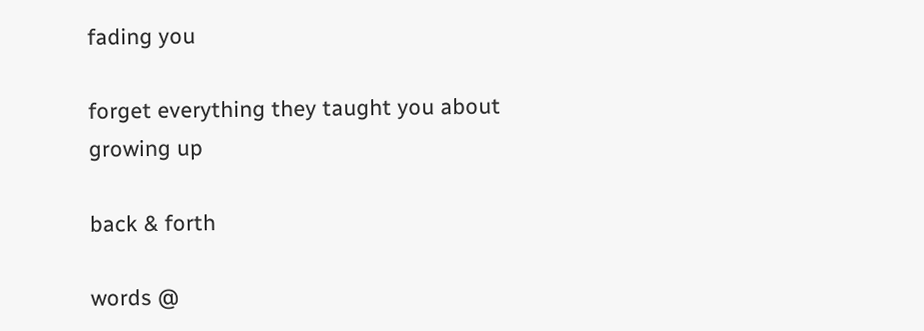fading you

forget everything they taught you about growing up

back & forth

words @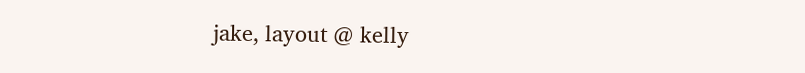jake, layout @ kelly